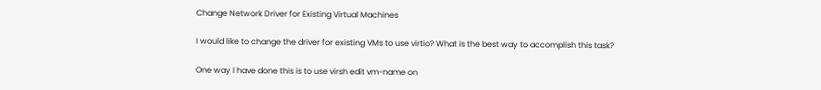Change Network Driver for Existing Virtual Machines

I would like to change the driver for existing VMs to use virtio? What is the best way to accomplish this task?

One way I have done this is to use virsh edit vm-name on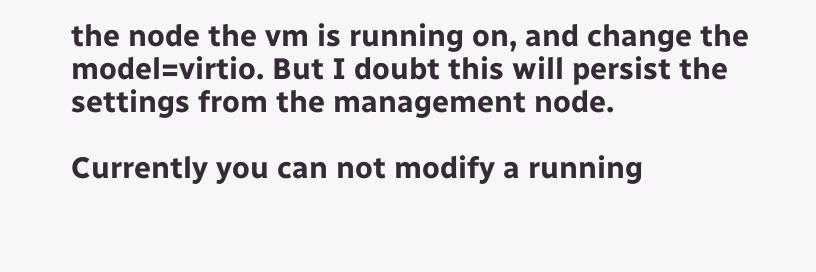the node the vm is running on, and change the model=virtio. But I doubt this will persist the settings from the management node.

Currently you can not modify a running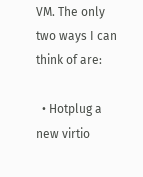VM. The only two ways I can think of are:

  • Hotplug a new virtio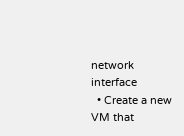network interface
  • Create a new VM that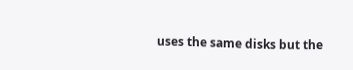uses the same disks but the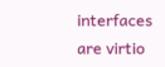interfaces are virtio